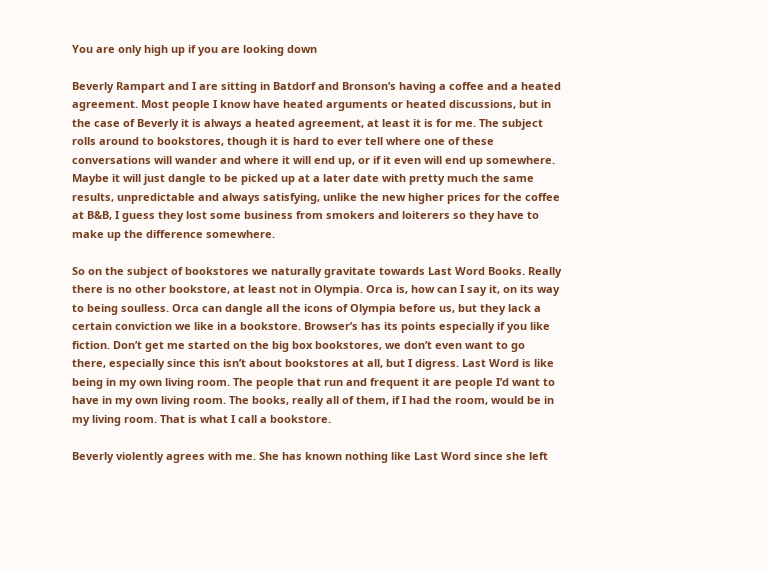You are only high up if you are looking down

Beverly Rampart and I are sitting in Batdorf and Bronson’s having a coffee and a heated agreement. Most people I know have heated arguments or heated discussions, but in the case of Beverly it is always a heated agreement, at least it is for me. The subject rolls around to bookstores, though it is hard to ever tell where one of these conversations will wander and where it will end up, or if it even will end up somewhere. Maybe it will just dangle to be picked up at a later date with pretty much the same results, unpredictable and always satisfying, unlike the new higher prices for the coffee at B&B, I guess they lost some business from smokers and loiterers so they have to make up the difference somewhere.

So on the subject of bookstores we naturally gravitate towards Last Word Books. Really there is no other bookstore, at least not in Olympia. Orca is, how can I say it, on its way to being soulless. Orca can dangle all the icons of Olympia before us, but they lack a certain conviction we like in a bookstore. Browser’s has its points especially if you like fiction. Don’t get me started on the big box bookstores, we don’t even want to go there, especially since this isn’t about bookstores at all, but I digress. Last Word is like being in my own living room. The people that run and frequent it are people I’d want to have in my own living room. The books, really all of them, if I had the room, would be in my living room. That is what I call a bookstore.

Beverly violently agrees with me. She has known nothing like Last Word since she left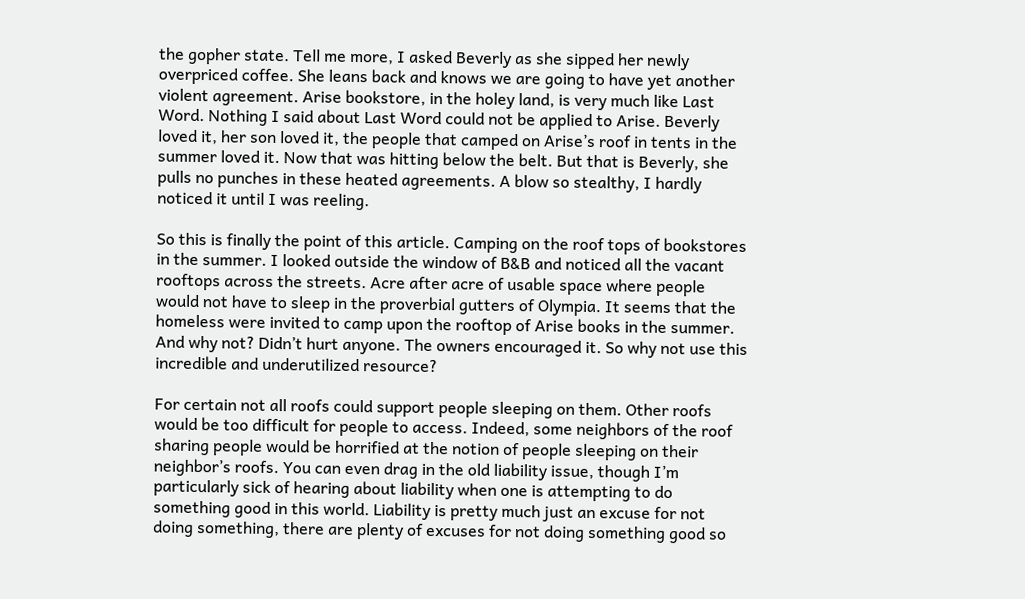the gopher state. Tell me more, I asked Beverly as she sipped her newly overpriced coffee. She leans back and knows we are going to have yet another violent agreement. Arise bookstore, in the holey land, is very much like Last Word. Nothing I said about Last Word could not be applied to Arise. Beverly loved it, her son loved it, the people that camped on Arise’s roof in tents in the summer loved it. Now that was hitting below the belt. But that is Beverly, she pulls no punches in these heated agreements. A blow so stealthy, I hardly noticed it until I was reeling.

So this is finally the point of this article. Camping on the roof tops of bookstores in the summer. I looked outside the window of B&B and noticed all the vacant rooftops across the streets. Acre after acre of usable space where people would not have to sleep in the proverbial gutters of Olympia. It seems that the homeless were invited to camp upon the rooftop of Arise books in the summer. And why not? Didn’t hurt anyone. The owners encouraged it. So why not use this incredible and underutilized resource?

For certain not all roofs could support people sleeping on them. Other roofs would be too difficult for people to access. Indeed, some neighbors of the roof sharing people would be horrified at the notion of people sleeping on their neighbor’s roofs. You can even drag in the old liability issue, though I’m particularly sick of hearing about liability when one is attempting to do something good in this world. Liability is pretty much just an excuse for not doing something, there are plenty of excuses for not doing something good so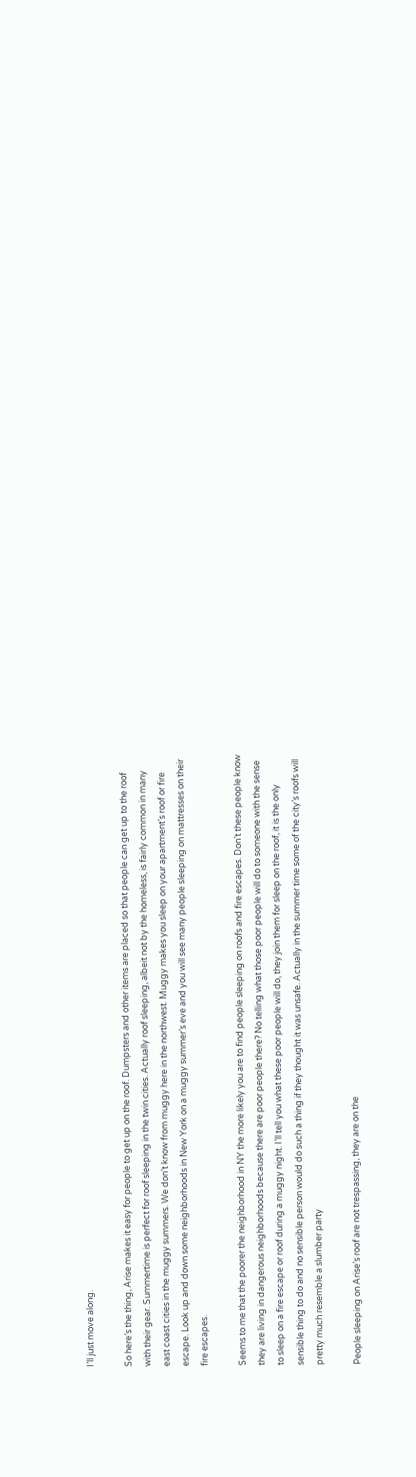I’ll just move along.

So here’s the thing, Arise makes it easy for people to get up on the roof. Dumpsters and other items are placed so that people can get up to the roof with their gear. Summertime is perfect for roof sleeping in the twin cities. Actually roof sleeping, albeit not by the homeless, is fairly common in many east coast cities in the muggy summers. We don’t know from muggy here in the northwest. Muggy makes you sleep on your apartment’s roof or fire escape. Look up and down some neighborhoods in New York on a muggy summer’s eve and you will see many people sleeping on mattresses on their fire escapes.

Seems to me that the poorer the neighborhood in NY the more likely you are to find people sleeping on roofs and fire escapes. Don’t these people know they are living in dangerous neighborhoods because there are poor people there? No telling what those poor people will do to someone with the sense to sleep on a fire escape or roof during a muggy night. I’ll tell you what these poor people will do, they join them for sleep on the roof, it is the only sensible thing to do and no sensible person would do such a thing if they thought it was unsafe. Actually in the summer time some of the city’s roofs will pretty much resemble a slumber party

People sleeping on Arise’s roof are not trespassing, they are on the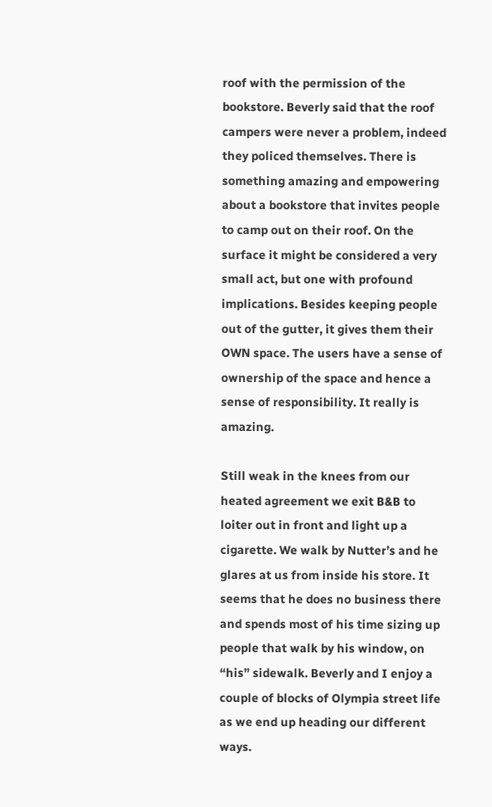roof with the permission of the bookstore. Beverly said that the roof campers were never a problem, indeed they policed themselves. There is something amazing and empowering about a bookstore that invites people to camp out on their roof. On the surface it might be considered a very small act, but one with profound implications. Besides keeping people out of the gutter, it gives them their OWN space. The users have a sense of ownership of the space and hence a sense of responsibility. It really is amazing.

Still weak in the knees from our heated agreement we exit B&B to loiter out in front and light up a cigarette. We walk by Nutter’s and he glares at us from inside his store. It seems that he does no business there and spends most of his time sizing up people that walk by his window, on “his” sidewalk. Beverly and I enjoy a couple of blocks of Olympia street life as we end up heading our different ways.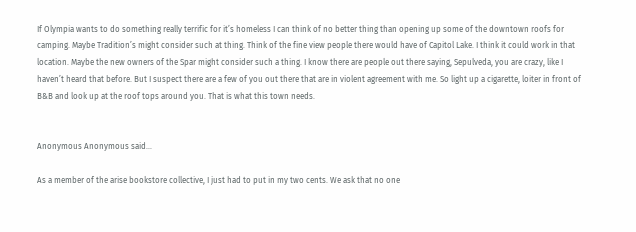If Olympia wants to do something really terrific for it’s homeless I can think of no better thing than opening up some of the downtown roofs for camping. Maybe Tradition’s might consider such at thing. Think of the fine view people there would have of Capitol Lake. I think it could work in that location. Maybe the new owners of the Spar might consider such a thing. I know there are people out there saying, Sepulveda, you are crazy, like I haven’t heard that before. But I suspect there are a few of you out there that are in violent agreement with me. So light up a cigarette, loiter in front of B&B and look up at the roof tops around you. That is what this town needs.


Anonymous Anonymous said...

As a member of the arise bookstore collective, I just had to put in my two cents. We ask that no one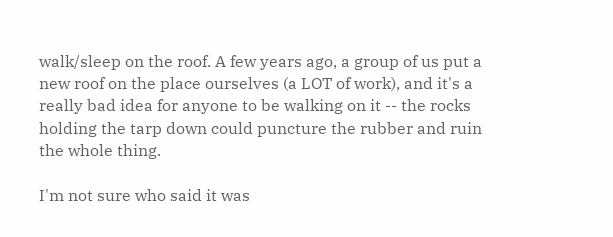walk/sleep on the roof. A few years ago, a group of us put a new roof on the place ourselves (a LOT of work), and it's a really bad idea for anyone to be walking on it -- the rocks holding the tarp down could puncture the rubber and ruin the whole thing.

I'm not sure who said it was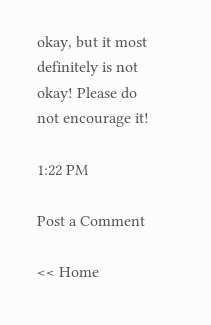okay, but it most definitely is not okay! Please do not encourage it!

1:22 PM

Post a Comment

<< Home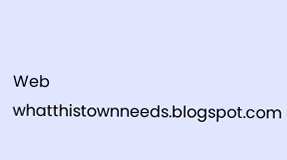Web whatthistownneeds.blogspot.com